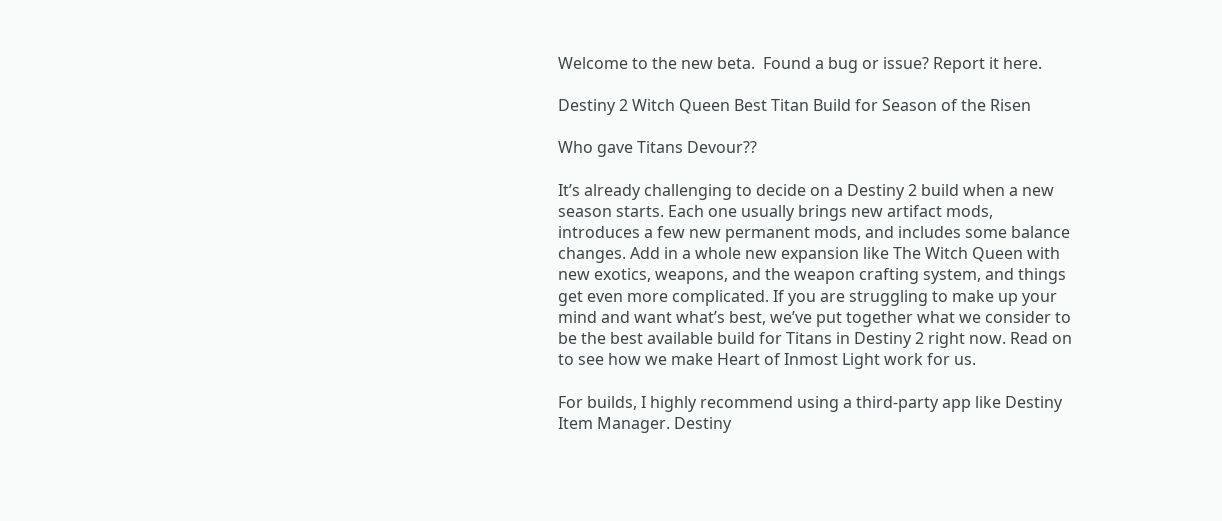Welcome to the new beta.  Found a bug or issue? Report it here.

Destiny 2 Witch Queen Best Titan Build for Season of the Risen

Who gave Titans Devour??

It’s already challenging to decide on a Destiny 2 build when a new season starts. Each one usually brings new artifact mods, introduces a few new permanent mods, and includes some balance changes. Add in a whole new expansion like The Witch Queen with new exotics, weapons, and the weapon crafting system, and things get even more complicated. If you are struggling to make up your mind and want what’s best, we’ve put together what we consider to be the best available build for Titans in Destiny 2 right now. Read on to see how we make Heart of Inmost Light work for us.

For builds, I highly recommend using a third-party app like Destiny Item Manager. Destiny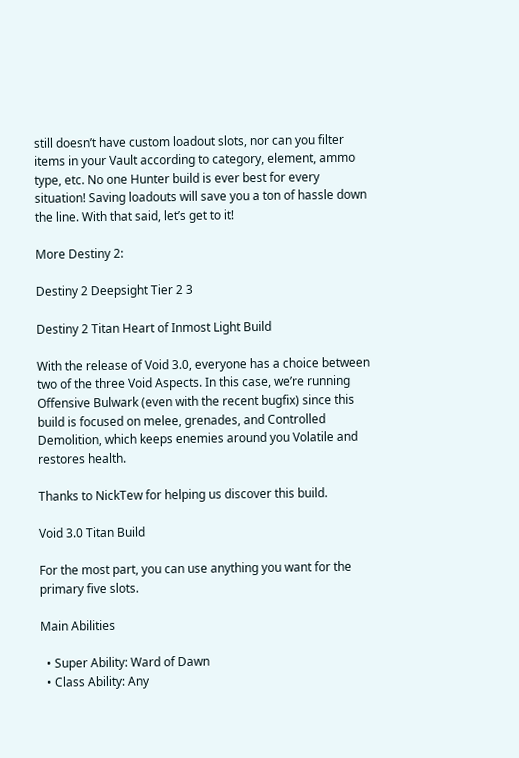still doesn’t have custom loadout slots, nor can you filter items in your Vault according to category, element, ammo type, etc. No one Hunter build is ever best for every situation! Saving loadouts will save you a ton of hassle down the line. With that said, let’s get to it!

More Destiny 2:

Destiny 2 Deepsight Tier 2 3

Destiny 2 Titan Heart of Inmost Light Build

With the release of Void 3.0, everyone has a choice between two of the three Void Aspects. In this case, we’re running Offensive Bulwark (even with the recent bugfix) since this build is focused on melee, grenades, and Controlled Demolition, which keeps enemies around you Volatile and restores health.

Thanks to NickTew for helping us discover this build.

Void 3.0 Titan Build

For the most part, you can use anything you want for the primary five slots.

Main Abilities

  • Super Ability: Ward of Dawn
  • Class Ability: Any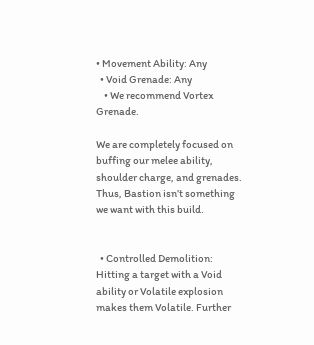• Movement Ability: Any
  • Void Grenade: Any
    • We recommend Vortex Grenade.

We are completely focused on buffing our melee ability, shoulder charge, and grenades. Thus, Bastion isn’t something we want with this build.


  • Controlled Demolition: Hitting a target with a Void ability or Volatile explosion makes them Volatile. Further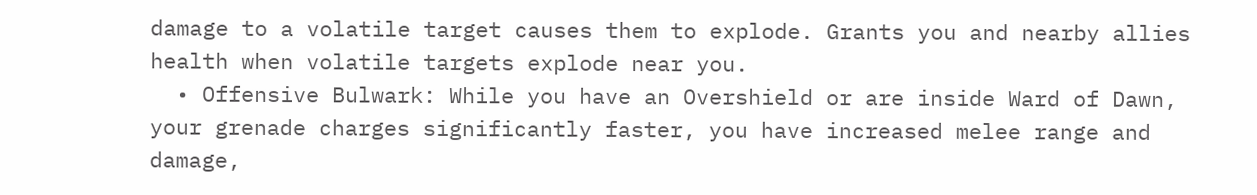damage to a volatile target causes them to explode. Grants you and nearby allies health when volatile targets explode near you.
  • Offensive Bulwark: While you have an Overshield or are inside Ward of Dawn, your grenade charges significantly faster, you have increased melee range and damage,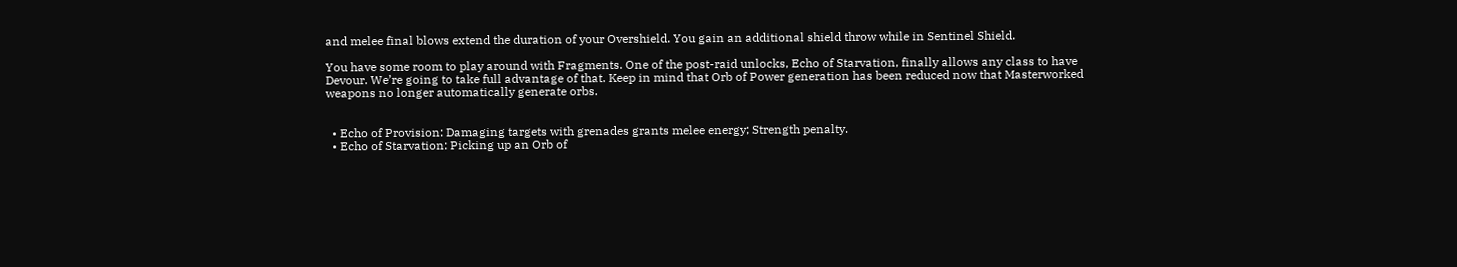and melee final blows extend the duration of your Overshield. You gain an additional shield throw while in Sentinel Shield.

You have some room to play around with Fragments. One of the post-raid unlocks, Echo of Starvation, finally allows any class to have Devour. We’re going to take full advantage of that. Keep in mind that Orb of Power generation has been reduced now that Masterworked weapons no longer automatically generate orbs.


  • Echo of Provision: Damaging targets with grenades grants melee energy; Strength penalty.
  • Echo of Starvation: Picking up an Orb of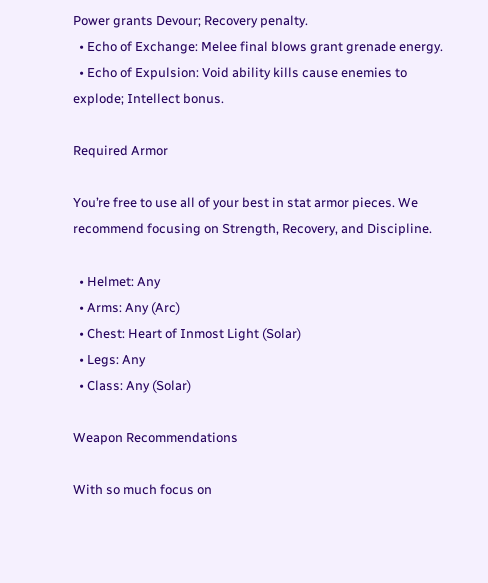Power grants Devour; Recovery penalty.
  • Echo of Exchange: Melee final blows grant grenade energy.
  • Echo of Expulsion: Void ability kills cause enemies to explode; Intellect bonus.

Required Armor

You’re free to use all of your best in stat armor pieces. We recommend focusing on Strength, Recovery, and Discipline.

  • Helmet: Any
  • Arms: Any (Arc)
  • Chest: Heart of Inmost Light (Solar)
  • Legs: Any
  • Class: Any (Solar)

Weapon Recommendations

With so much focus on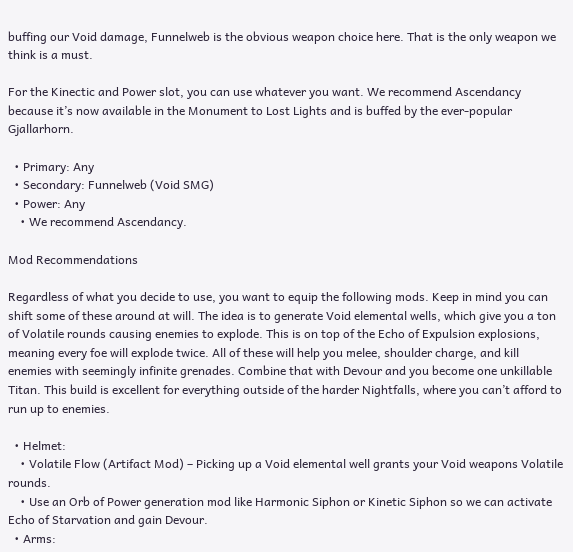buffing our Void damage, Funnelweb is the obvious weapon choice here. That is the only weapon we think is a must.

For the Kinectic and Power slot, you can use whatever you want. We recommend Ascendancy because it’s now available in the Monument to Lost Lights and is buffed by the ever-popular Gjallarhorn.

  • Primary: Any
  • Secondary: Funnelweb (Void SMG)
  • Power: Any
    • We recommend Ascendancy.

Mod Recommendations

Regardless of what you decide to use, you want to equip the following mods. Keep in mind you can shift some of these around at will. The idea is to generate Void elemental wells, which give you a ton of Volatile rounds causing enemies to explode. This is on top of the Echo of Expulsion explosions, meaning every foe will explode twice. All of these will help you melee, shoulder charge, and kill enemies with seemingly infinite grenades. Combine that with Devour and you become one unkillable Titan. This build is excellent for everything outside of the harder Nightfalls, where you can’t afford to run up to enemies.

  • Helmet:
    • Volatile Flow (Artifact Mod) – Picking up a Void elemental well grants your Void weapons Volatile rounds.
    • Use an Orb of Power generation mod like Harmonic Siphon or Kinetic Siphon so we can activate Echo of Starvation and gain Devour.
  • Arms: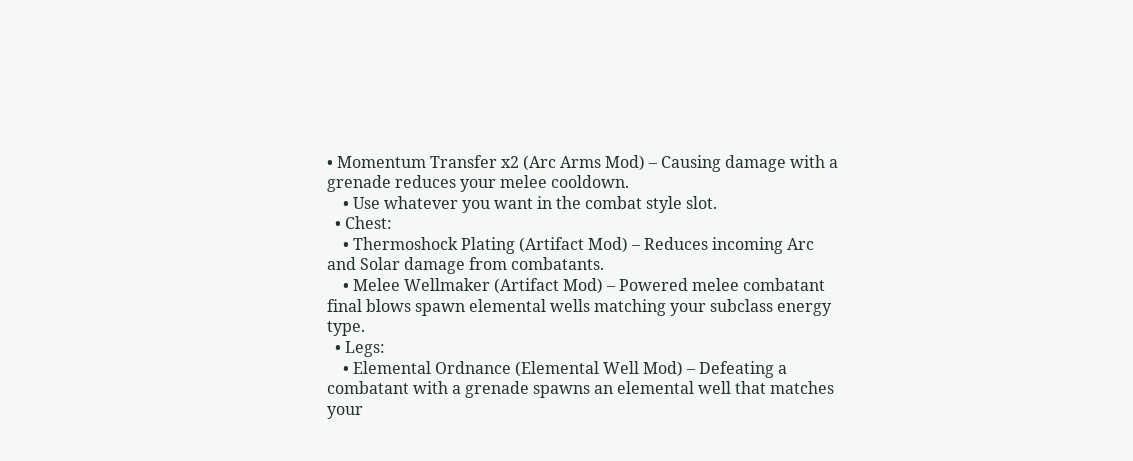• Momentum Transfer x2 (Arc Arms Mod) – Causing damage with a grenade reduces your melee cooldown.
    • Use whatever you want in the combat style slot.
  • Chest:
    • Thermoshock Plating (Artifact Mod) – Reduces incoming Arc and Solar damage from combatants.
    • Melee Wellmaker (Artifact Mod) – Powered melee combatant final blows spawn elemental wells matching your subclass energy type.
  • Legs:
    • Elemental Ordnance (Elemental Well Mod) – Defeating a combatant with a grenade spawns an elemental well that matches your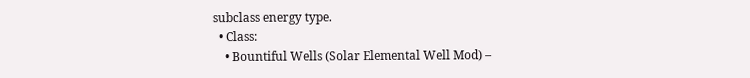subclass energy type.
  • Class:
    • Bountiful Wells (Solar Elemental Well Mod) –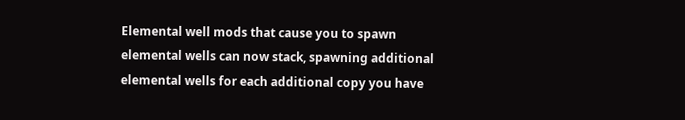Elemental well mods that cause you to spawn elemental wells can now stack, spawning additional elemental wells for each additional copy you have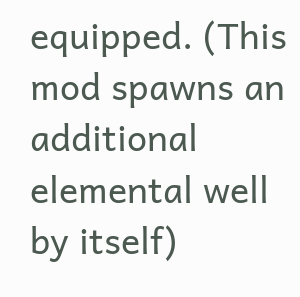equipped. (This mod spawns an additional elemental well by itself)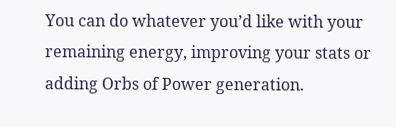You can do whatever you’d like with your remaining energy, improving your stats or adding Orbs of Power generation.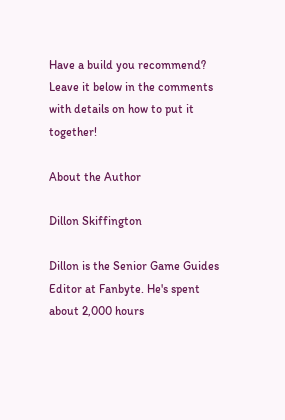Have a build you recommend? Leave it below in the comments with details on how to put it together!

About the Author

Dillon Skiffington

Dillon is the Senior Game Guides Editor at Fanbyte. He's spent about 2,000 hours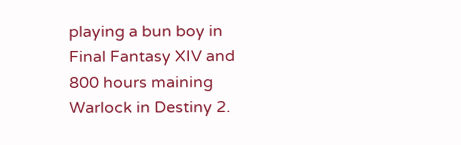playing a bun boy in Final Fantasy XIV and 800 hours maining Warlock in Destiny 2.